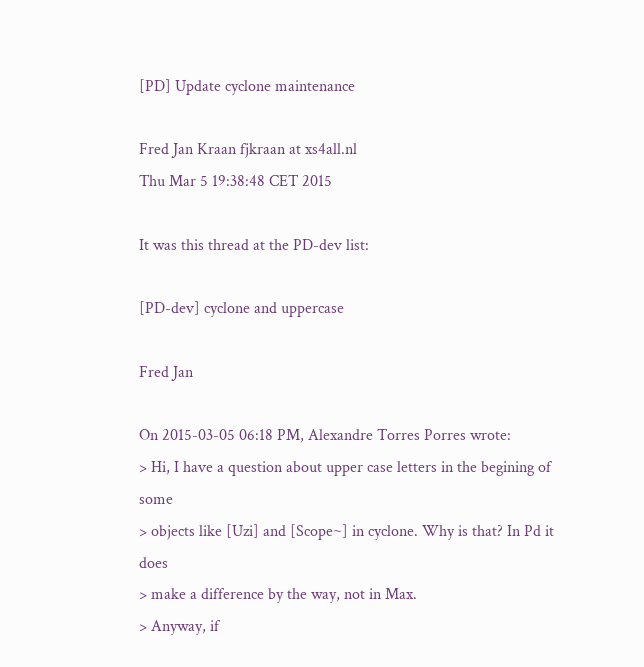[PD] Update cyclone maintenance

Fred Jan Kraan fjkraan at xs4all.nl
Thu Mar 5 19:38:48 CET 2015

It was this thread at the PD-dev list:

[PD-dev] cyclone and uppercase

Fred Jan

On 2015-03-05 06:18 PM, Alexandre Torres Porres wrote:
> Hi, I have a question about upper case letters in the begining of some
> objects like [Uzi] and [Scope~] in cyclone. Why is that? In Pd it does
> make a difference by the way, not in Max.
> Anyway, if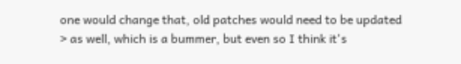one would change that, old patches would need to be updated
> as well, which is a bummer, but even so I think it's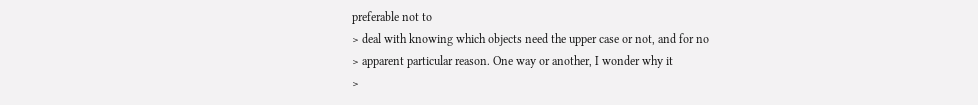preferable not to
> deal with knowing which objects need the upper case or not, and for no
> apparent particular reason. One way or another, I wonder why it
>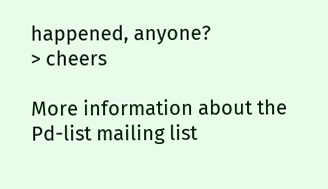happened, anyone?
> cheers

More information about the Pd-list mailing list